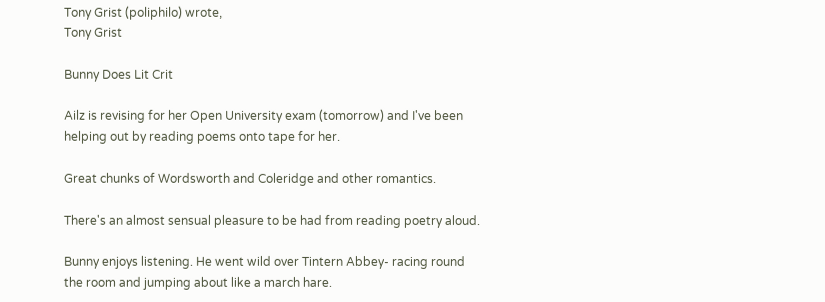Tony Grist (poliphilo) wrote,
Tony Grist

Bunny Does Lit Crit

Ailz is revising for her Open University exam (tomorrow) and I've been helping out by reading poems onto tape for her.

Great chunks of Wordsworth and Coleridge and other romantics.

There's an almost sensual pleasure to be had from reading poetry aloud.

Bunny enjoys listening. He went wild over Tintern Abbey- racing round the room and jumping about like a march hare.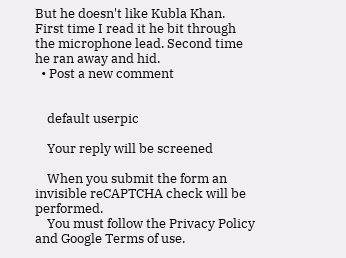But he doesn't like Kubla Khan. First time I read it he bit through the microphone lead. Second time he ran away and hid.
  • Post a new comment


    default userpic

    Your reply will be screened

    When you submit the form an invisible reCAPTCHA check will be performed.
    You must follow the Privacy Policy and Google Terms of use.